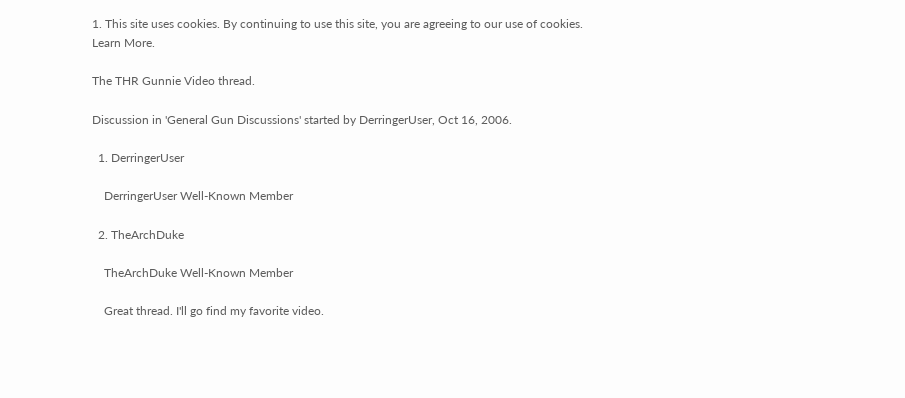1. This site uses cookies. By continuing to use this site, you are agreeing to our use of cookies. Learn More.

The THR Gunnie Video thread.

Discussion in 'General Gun Discussions' started by DerringerUser, Oct 16, 2006.

  1. DerringerUser

    DerringerUser Well-Known Member

  2. TheArchDuke

    TheArchDuke Well-Known Member

    Great thread. I'll go find my favorite video.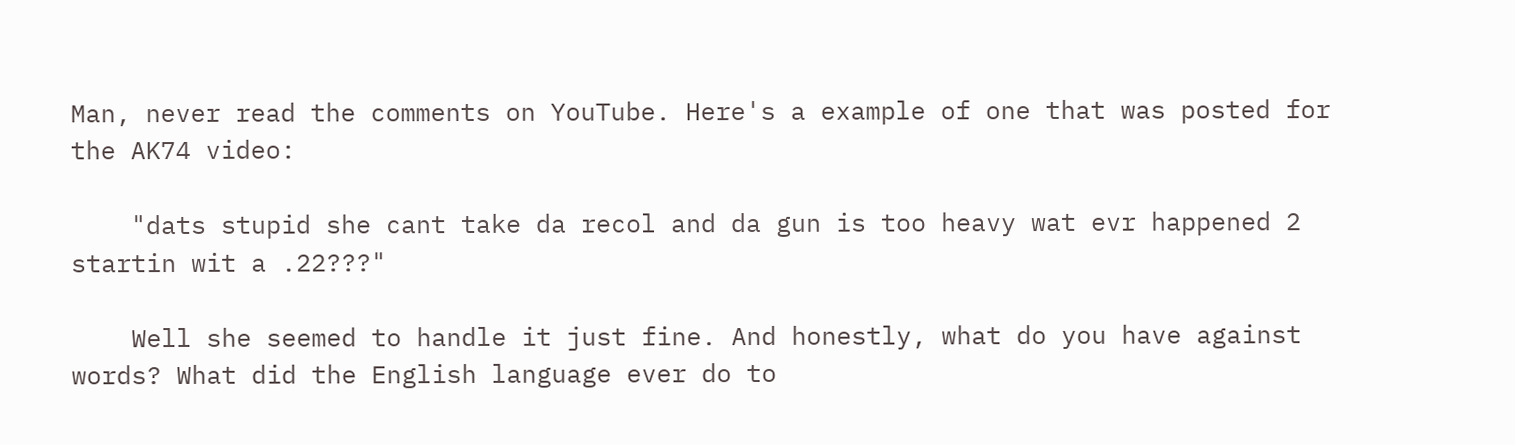Man, never read the comments on YouTube. Here's a example of one that was posted for the AK74 video:

    "dats stupid she cant take da recol and da gun is too heavy wat evr happened 2 startin wit a .22???"

    Well she seemed to handle it just fine. And honestly, what do you have against words? What did the English language ever do to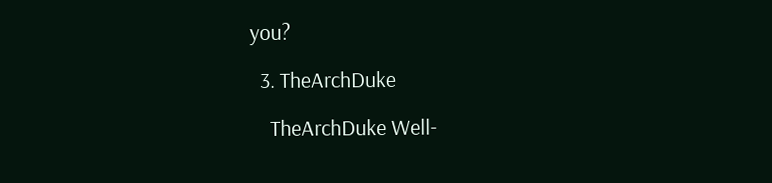you?

  3. TheArchDuke

    TheArchDuke Well-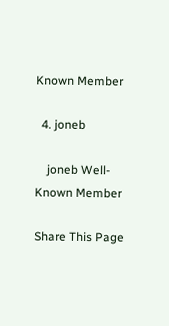Known Member

  4. joneb

    joneb Well-Known Member

Share This Page